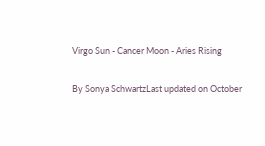Virgo Sun - Cancer Moon - Aries Rising

By Sonya SchwartzLast updated on October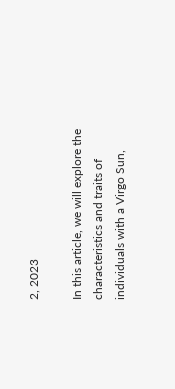2, 2023

In this article, we will explore the characteristics and traits of individuals with a Virgo Sun,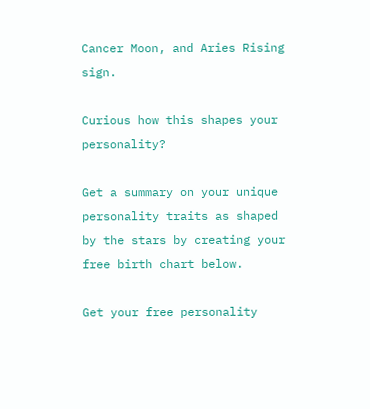Cancer Moon, and Aries Rising sign.

Curious how this shapes your personality?

Get a summary on your unique personality traits as shaped by the stars by creating your free birth chart below.

Get your free personality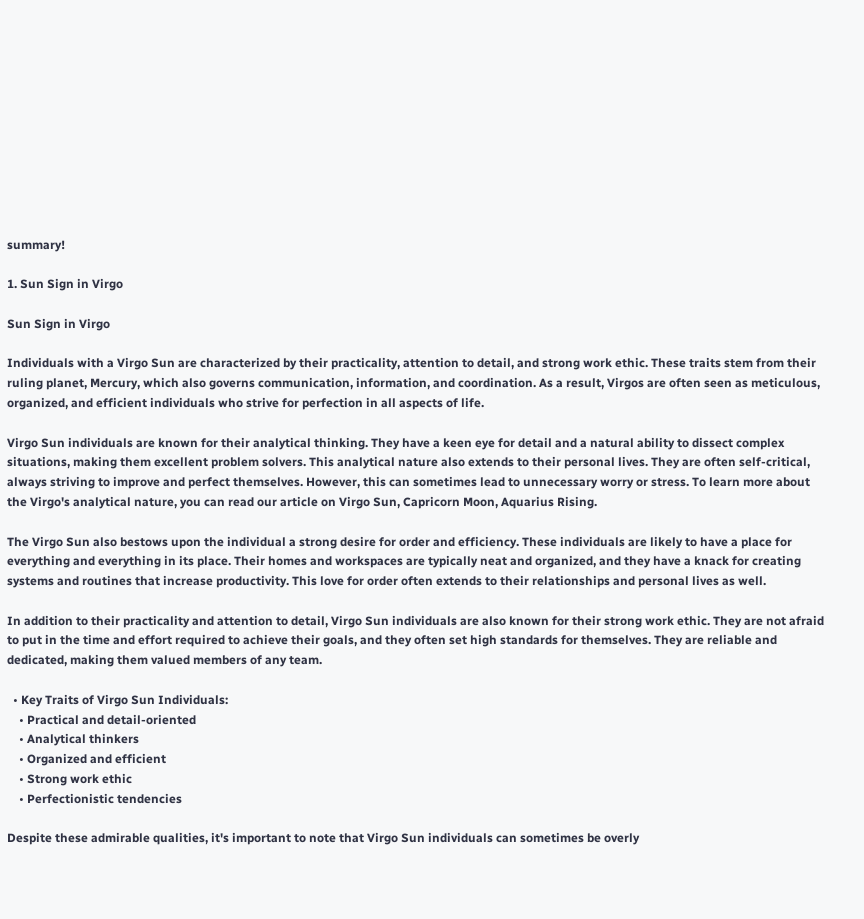summary!

1. Sun Sign in Virgo

Sun Sign in Virgo

Individuals with a Virgo Sun are characterized by their practicality, attention to detail, and strong work ethic. These traits stem from their ruling planet, Mercury, which also governs communication, information, and coordination. As a result, Virgos are often seen as meticulous, organized, and efficient individuals who strive for perfection in all aspects of life.

Virgo Sun individuals are known for their analytical thinking. They have a keen eye for detail and a natural ability to dissect complex situations, making them excellent problem solvers. This analytical nature also extends to their personal lives. They are often self-critical, always striving to improve and perfect themselves. However, this can sometimes lead to unnecessary worry or stress. To learn more about the Virgo's analytical nature, you can read our article on Virgo Sun, Capricorn Moon, Aquarius Rising.

The Virgo Sun also bestows upon the individual a strong desire for order and efficiency. These individuals are likely to have a place for everything and everything in its place. Their homes and workspaces are typically neat and organized, and they have a knack for creating systems and routines that increase productivity. This love for order often extends to their relationships and personal lives as well.

In addition to their practicality and attention to detail, Virgo Sun individuals are also known for their strong work ethic. They are not afraid to put in the time and effort required to achieve their goals, and they often set high standards for themselves. They are reliable and dedicated, making them valued members of any team.

  • Key Traits of Virgo Sun Individuals:
    • Practical and detail-oriented
    • Analytical thinkers
    • Organized and efficient
    • Strong work ethic
    • Perfectionistic tendencies

Despite these admirable qualities, it's important to note that Virgo Sun individuals can sometimes be overly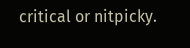critical or nitpicky.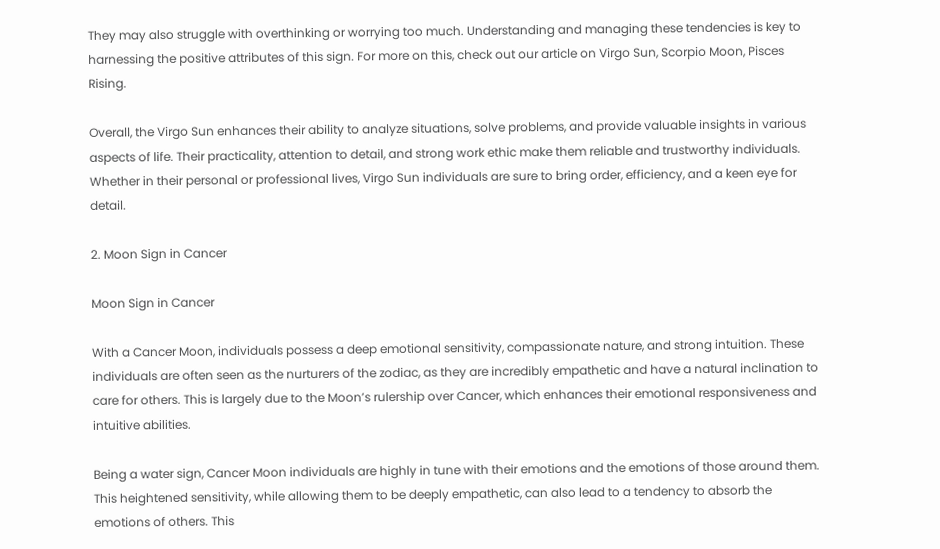They may also struggle with overthinking or worrying too much. Understanding and managing these tendencies is key to harnessing the positive attributes of this sign. For more on this, check out our article on Virgo Sun, Scorpio Moon, Pisces Rising.

Overall, the Virgo Sun enhances their ability to analyze situations, solve problems, and provide valuable insights in various aspects of life. Their practicality, attention to detail, and strong work ethic make them reliable and trustworthy individuals. Whether in their personal or professional lives, Virgo Sun individuals are sure to bring order, efficiency, and a keen eye for detail.

2. Moon Sign in Cancer

Moon Sign in Cancer

With a Cancer Moon, individuals possess a deep emotional sensitivity, compassionate nature, and strong intuition. These individuals are often seen as the nurturers of the zodiac, as they are incredibly empathetic and have a natural inclination to care for others. This is largely due to the Moon’s rulership over Cancer, which enhances their emotional responsiveness and intuitive abilities.

Being a water sign, Cancer Moon individuals are highly in tune with their emotions and the emotions of those around them. This heightened sensitivity, while allowing them to be deeply empathetic, can also lead to a tendency to absorb the emotions of others. This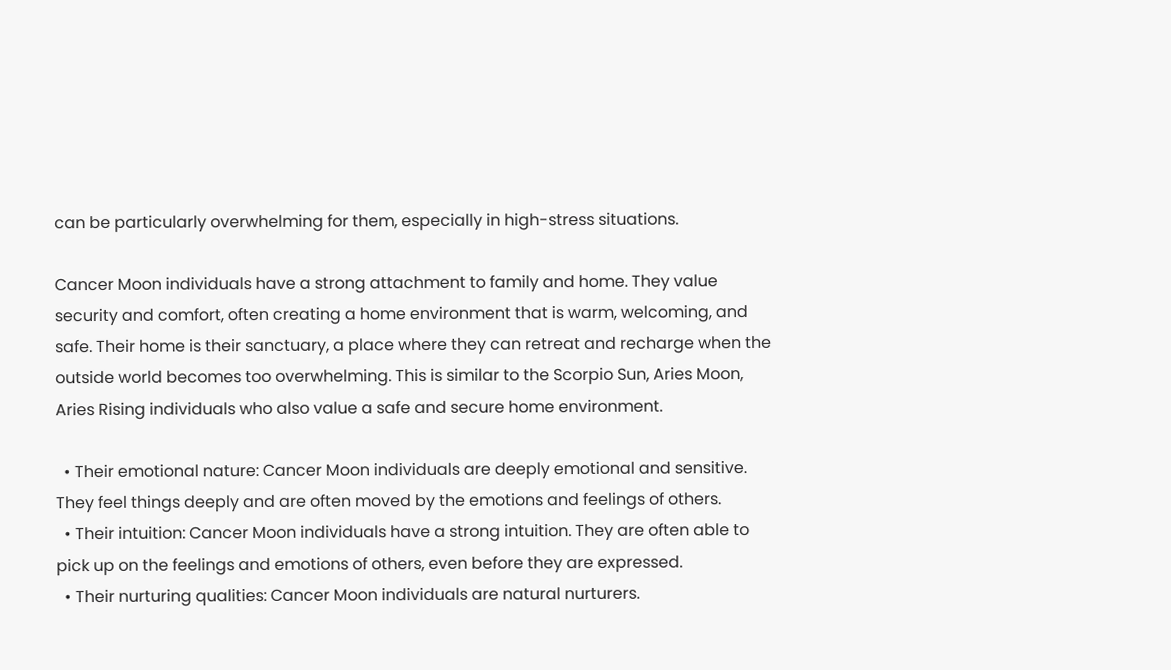can be particularly overwhelming for them, especially in high-stress situations.

Cancer Moon individuals have a strong attachment to family and home. They value security and comfort, often creating a home environment that is warm, welcoming, and safe. Their home is their sanctuary, a place where they can retreat and recharge when the outside world becomes too overwhelming. This is similar to the Scorpio Sun, Aries Moon, Aries Rising individuals who also value a safe and secure home environment.

  • Their emotional nature: Cancer Moon individuals are deeply emotional and sensitive. They feel things deeply and are often moved by the emotions and feelings of others.
  • Their intuition: Cancer Moon individuals have a strong intuition. They are often able to pick up on the feelings and emotions of others, even before they are expressed.
  • Their nurturing qualities: Cancer Moon individuals are natural nurturers.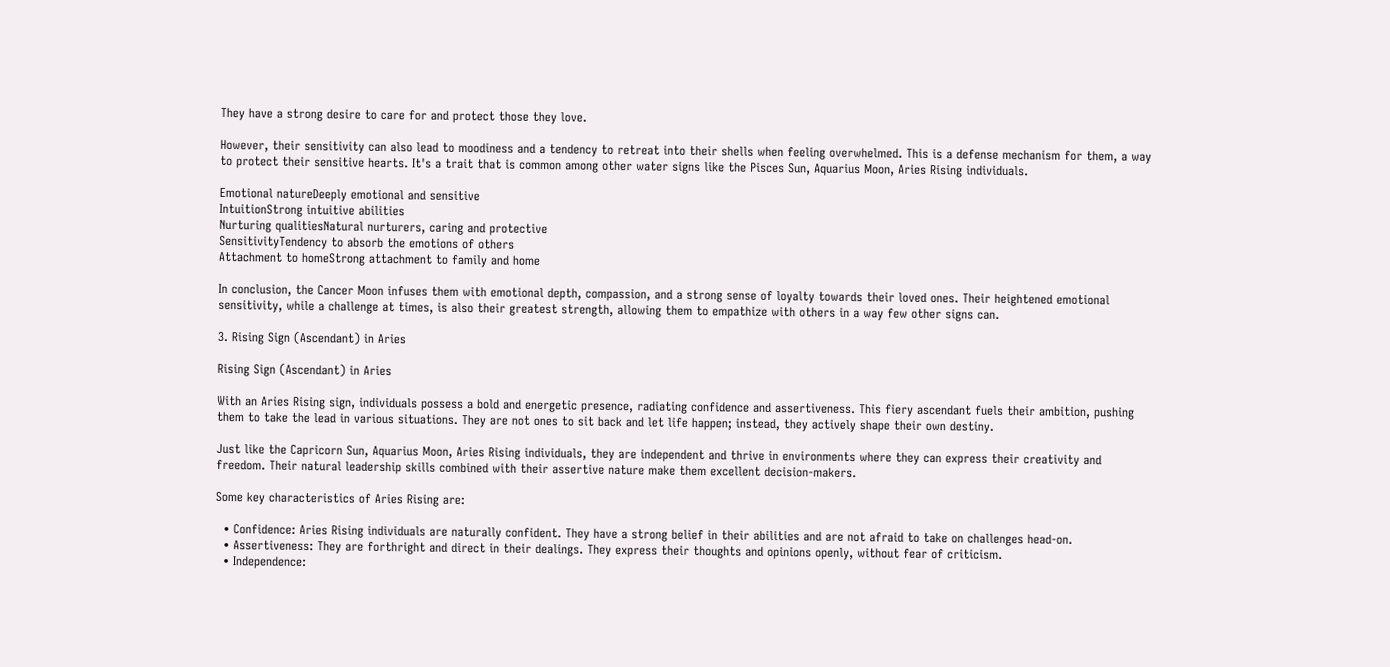They have a strong desire to care for and protect those they love.

However, their sensitivity can also lead to moodiness and a tendency to retreat into their shells when feeling overwhelmed. This is a defense mechanism for them, a way to protect their sensitive hearts. It's a trait that is common among other water signs like the Pisces Sun, Aquarius Moon, Aries Rising individuals.

Emotional natureDeeply emotional and sensitive
IntuitionStrong intuitive abilities
Nurturing qualitiesNatural nurturers, caring and protective
SensitivityTendency to absorb the emotions of others
Attachment to homeStrong attachment to family and home

In conclusion, the Cancer Moon infuses them with emotional depth, compassion, and a strong sense of loyalty towards their loved ones. Their heightened emotional sensitivity, while a challenge at times, is also their greatest strength, allowing them to empathize with others in a way few other signs can.

3. Rising Sign (Ascendant) in Aries

Rising Sign (Ascendant) in Aries

With an Aries Rising sign, individuals possess a bold and energetic presence, radiating confidence and assertiveness. This fiery ascendant fuels their ambition, pushing them to take the lead in various situations. They are not ones to sit back and let life happen; instead, they actively shape their own destiny.

Just like the Capricorn Sun, Aquarius Moon, Aries Rising individuals, they are independent and thrive in environments where they can express their creativity and freedom. Their natural leadership skills combined with their assertive nature make them excellent decision-makers.

Some key characteristics of Aries Rising are:

  • Confidence: Aries Rising individuals are naturally confident. They have a strong belief in their abilities and are not afraid to take on challenges head-on.
  • Assertiveness: They are forthright and direct in their dealings. They express their thoughts and opinions openly, without fear of criticism.
  • Independence: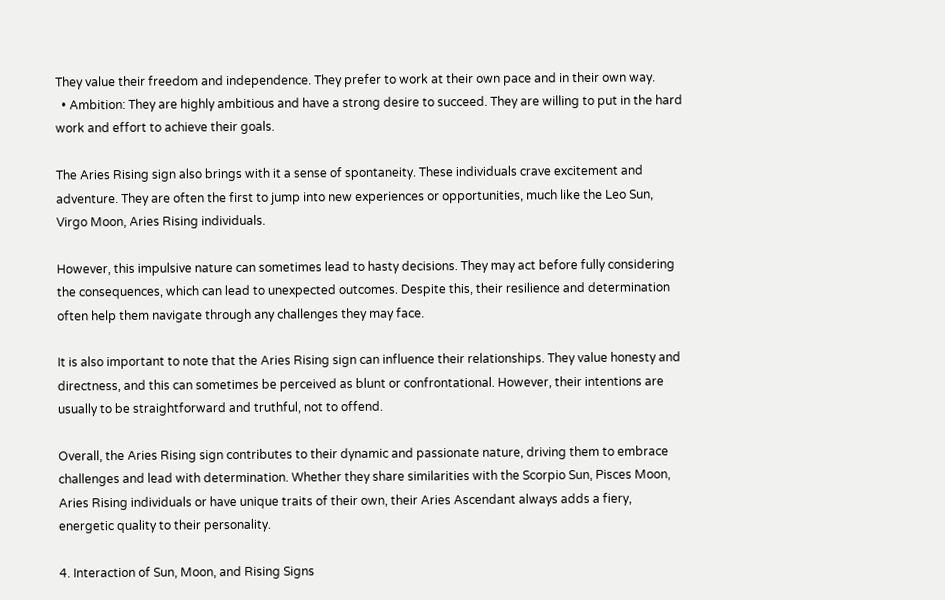They value their freedom and independence. They prefer to work at their own pace and in their own way.
  • Ambition: They are highly ambitious and have a strong desire to succeed. They are willing to put in the hard work and effort to achieve their goals.

The Aries Rising sign also brings with it a sense of spontaneity. These individuals crave excitement and adventure. They are often the first to jump into new experiences or opportunities, much like the Leo Sun, Virgo Moon, Aries Rising individuals.

However, this impulsive nature can sometimes lead to hasty decisions. They may act before fully considering the consequences, which can lead to unexpected outcomes. Despite this, their resilience and determination often help them navigate through any challenges they may face.

It is also important to note that the Aries Rising sign can influence their relationships. They value honesty and directness, and this can sometimes be perceived as blunt or confrontational. However, their intentions are usually to be straightforward and truthful, not to offend.

Overall, the Aries Rising sign contributes to their dynamic and passionate nature, driving them to embrace challenges and lead with determination. Whether they share similarities with the Scorpio Sun, Pisces Moon, Aries Rising individuals or have unique traits of their own, their Aries Ascendant always adds a fiery, energetic quality to their personality.

4. Interaction of Sun, Moon, and Rising Signs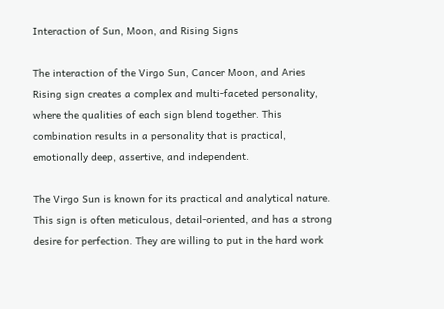Interaction of Sun, Moon, and Rising Signs

The interaction of the Virgo Sun, Cancer Moon, and Aries Rising sign creates a complex and multi-faceted personality, where the qualities of each sign blend together. This combination results in a personality that is practical, emotionally deep, assertive, and independent.

The Virgo Sun is known for its practical and analytical nature. This sign is often meticulous, detail-oriented, and has a strong desire for perfection. They are willing to put in the hard work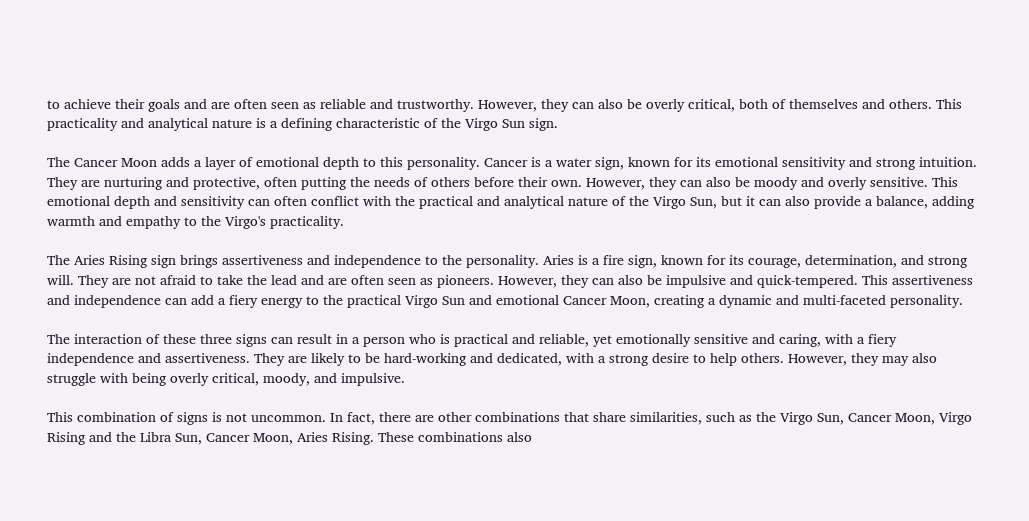to achieve their goals and are often seen as reliable and trustworthy. However, they can also be overly critical, both of themselves and others. This practicality and analytical nature is a defining characteristic of the Virgo Sun sign.

The Cancer Moon adds a layer of emotional depth to this personality. Cancer is a water sign, known for its emotional sensitivity and strong intuition. They are nurturing and protective, often putting the needs of others before their own. However, they can also be moody and overly sensitive. This emotional depth and sensitivity can often conflict with the practical and analytical nature of the Virgo Sun, but it can also provide a balance, adding warmth and empathy to the Virgo's practicality.

The Aries Rising sign brings assertiveness and independence to the personality. Aries is a fire sign, known for its courage, determination, and strong will. They are not afraid to take the lead and are often seen as pioneers. However, they can also be impulsive and quick-tempered. This assertiveness and independence can add a fiery energy to the practical Virgo Sun and emotional Cancer Moon, creating a dynamic and multi-faceted personality.

The interaction of these three signs can result in a person who is practical and reliable, yet emotionally sensitive and caring, with a fiery independence and assertiveness. They are likely to be hard-working and dedicated, with a strong desire to help others. However, they may also struggle with being overly critical, moody, and impulsive.

This combination of signs is not uncommon. In fact, there are other combinations that share similarities, such as the Virgo Sun, Cancer Moon, Virgo Rising and the Libra Sun, Cancer Moon, Aries Rising. These combinations also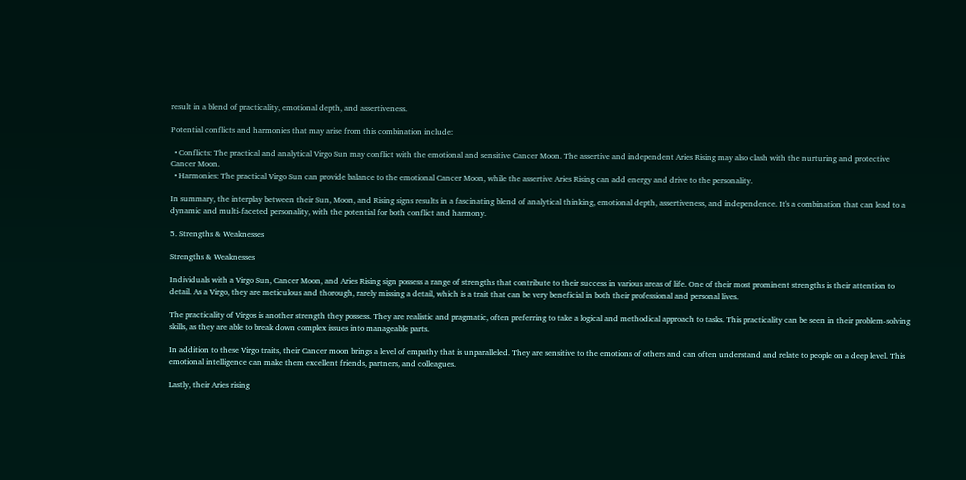result in a blend of practicality, emotional depth, and assertiveness.

Potential conflicts and harmonies that may arise from this combination include:

  • Conflicts: The practical and analytical Virgo Sun may conflict with the emotional and sensitive Cancer Moon. The assertive and independent Aries Rising may also clash with the nurturing and protective Cancer Moon.
  • Harmonies: The practical Virgo Sun can provide balance to the emotional Cancer Moon, while the assertive Aries Rising can add energy and drive to the personality.

In summary, the interplay between their Sun, Moon, and Rising signs results in a fascinating blend of analytical thinking, emotional depth, assertiveness, and independence. It's a combination that can lead to a dynamic and multi-faceted personality, with the potential for both conflict and harmony.

5. Strengths & Weaknesses

Strengths & Weaknesses

Individuals with a Virgo Sun, Cancer Moon, and Aries Rising sign possess a range of strengths that contribute to their success in various areas of life. One of their most prominent strengths is their attention to detail. As a Virgo, they are meticulous and thorough, rarely missing a detail, which is a trait that can be very beneficial in both their professional and personal lives.

The practicality of Virgos is another strength they possess. They are realistic and pragmatic, often preferring to take a logical and methodical approach to tasks. This practicality can be seen in their problem-solving skills, as they are able to break down complex issues into manageable parts.

In addition to these Virgo traits, their Cancer moon brings a level of empathy that is unparalleled. They are sensitive to the emotions of others and can often understand and relate to people on a deep level. This emotional intelligence can make them excellent friends, partners, and colleagues.

Lastly, their Aries rising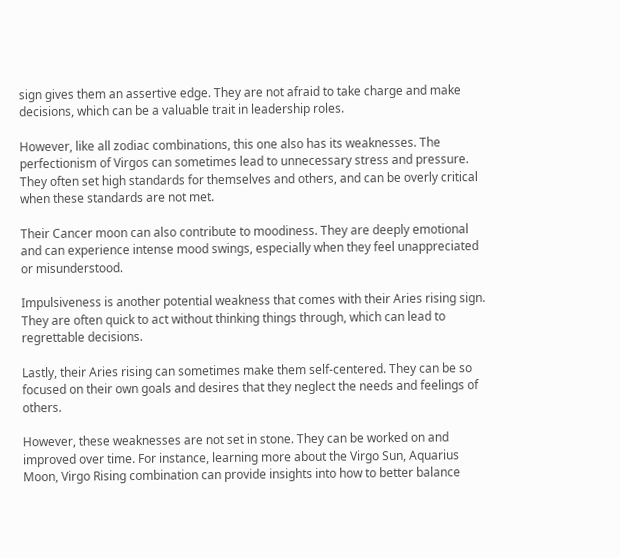sign gives them an assertive edge. They are not afraid to take charge and make decisions, which can be a valuable trait in leadership roles.

However, like all zodiac combinations, this one also has its weaknesses. The perfectionism of Virgos can sometimes lead to unnecessary stress and pressure. They often set high standards for themselves and others, and can be overly critical when these standards are not met.

Their Cancer moon can also contribute to moodiness. They are deeply emotional and can experience intense mood swings, especially when they feel unappreciated or misunderstood.

Impulsiveness is another potential weakness that comes with their Aries rising sign. They are often quick to act without thinking things through, which can lead to regrettable decisions.

Lastly, their Aries rising can sometimes make them self-centered. They can be so focused on their own goals and desires that they neglect the needs and feelings of others.

However, these weaknesses are not set in stone. They can be worked on and improved over time. For instance, learning more about the Virgo Sun, Aquarius Moon, Virgo Rising combination can provide insights into how to better balance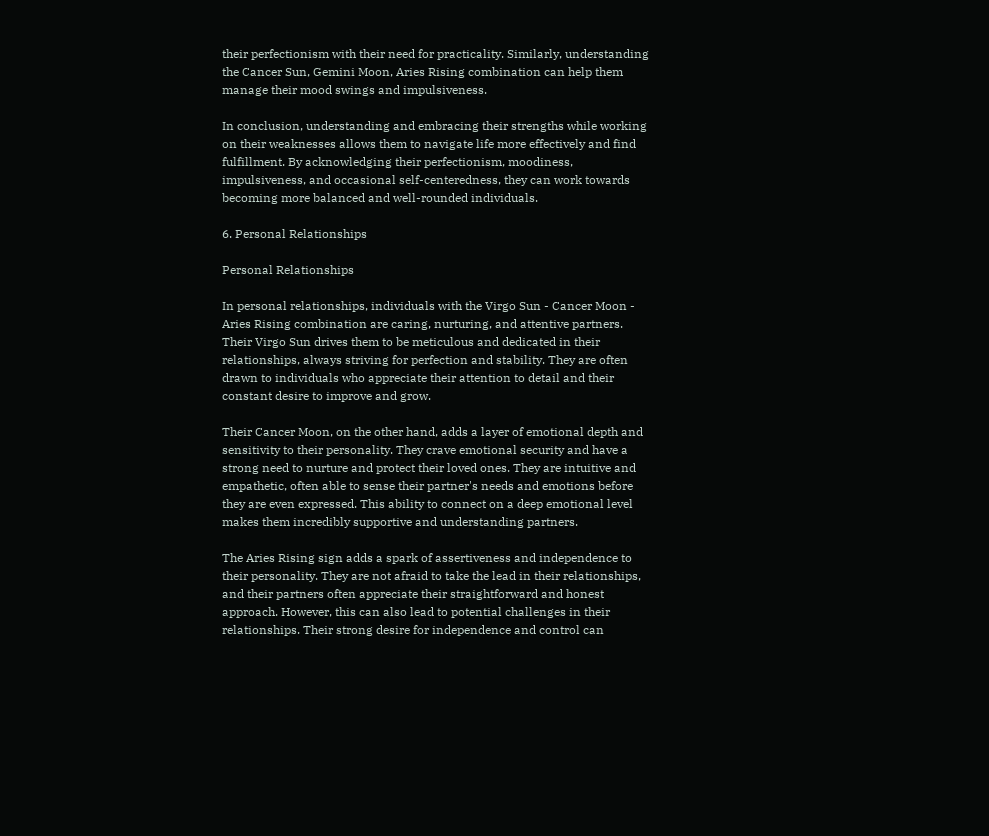their perfectionism with their need for practicality. Similarly, understanding the Cancer Sun, Gemini Moon, Aries Rising combination can help them manage their mood swings and impulsiveness.

In conclusion, understanding and embracing their strengths while working on their weaknesses allows them to navigate life more effectively and find fulfillment. By acknowledging their perfectionism, moodiness, impulsiveness, and occasional self-centeredness, they can work towards becoming more balanced and well-rounded individuals.

6. Personal Relationships

Personal Relationships

In personal relationships, individuals with the Virgo Sun - Cancer Moon - Aries Rising combination are caring, nurturing, and attentive partners. Their Virgo Sun drives them to be meticulous and dedicated in their relationships, always striving for perfection and stability. They are often drawn to individuals who appreciate their attention to detail and their constant desire to improve and grow.

Their Cancer Moon, on the other hand, adds a layer of emotional depth and sensitivity to their personality. They crave emotional security and have a strong need to nurture and protect their loved ones. They are intuitive and empathetic, often able to sense their partner's needs and emotions before they are even expressed. This ability to connect on a deep emotional level makes them incredibly supportive and understanding partners.

The Aries Rising sign adds a spark of assertiveness and independence to their personality. They are not afraid to take the lead in their relationships, and their partners often appreciate their straightforward and honest approach. However, this can also lead to potential challenges in their relationships. Their strong desire for independence and control can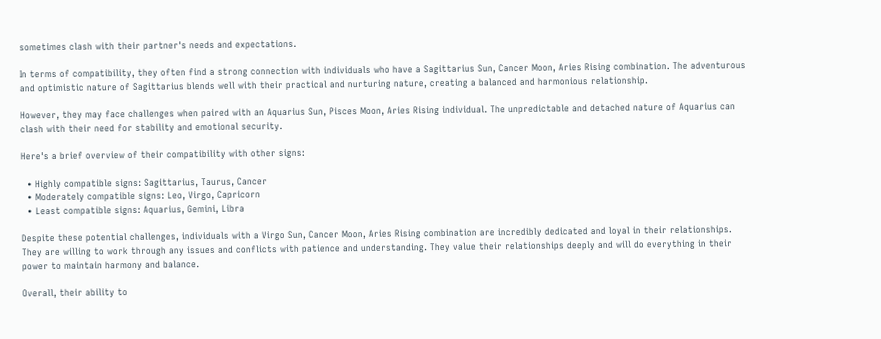sometimes clash with their partner's needs and expectations.

In terms of compatibility, they often find a strong connection with individuals who have a Sagittarius Sun, Cancer Moon, Aries Rising combination. The adventurous and optimistic nature of Sagittarius blends well with their practical and nurturing nature, creating a balanced and harmonious relationship.

However, they may face challenges when paired with an Aquarius Sun, Pisces Moon, Aries Rising individual. The unpredictable and detached nature of Aquarius can clash with their need for stability and emotional security.

Here's a brief overview of their compatibility with other signs:

  • Highly compatible signs: Sagittarius, Taurus, Cancer
  • Moderately compatible signs: Leo, Virgo, Capricorn
  • Least compatible signs: Aquarius, Gemini, Libra

Despite these potential challenges, individuals with a Virgo Sun, Cancer Moon, Aries Rising combination are incredibly dedicated and loyal in their relationships. They are willing to work through any issues and conflicts with patience and understanding. They value their relationships deeply and will do everything in their power to maintain harmony and balance.

Overall, their ability to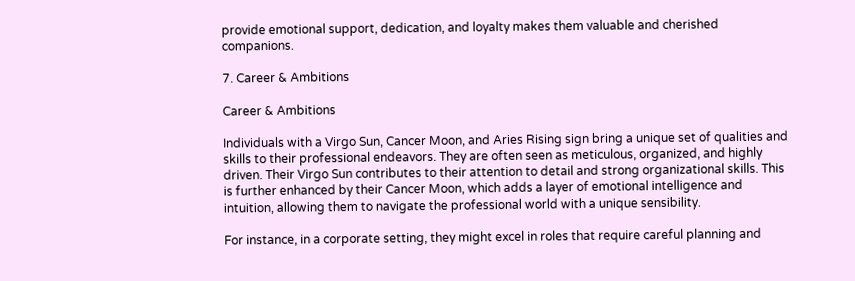provide emotional support, dedication, and loyalty makes them valuable and cherished companions.

7. Career & Ambitions

Career & Ambitions

Individuals with a Virgo Sun, Cancer Moon, and Aries Rising sign bring a unique set of qualities and skills to their professional endeavors. They are often seen as meticulous, organized, and highly driven. Their Virgo Sun contributes to their attention to detail and strong organizational skills. This is further enhanced by their Cancer Moon, which adds a layer of emotional intelligence and intuition, allowing them to navigate the professional world with a unique sensibility.

For instance, in a corporate setting, they might excel in roles that require careful planning and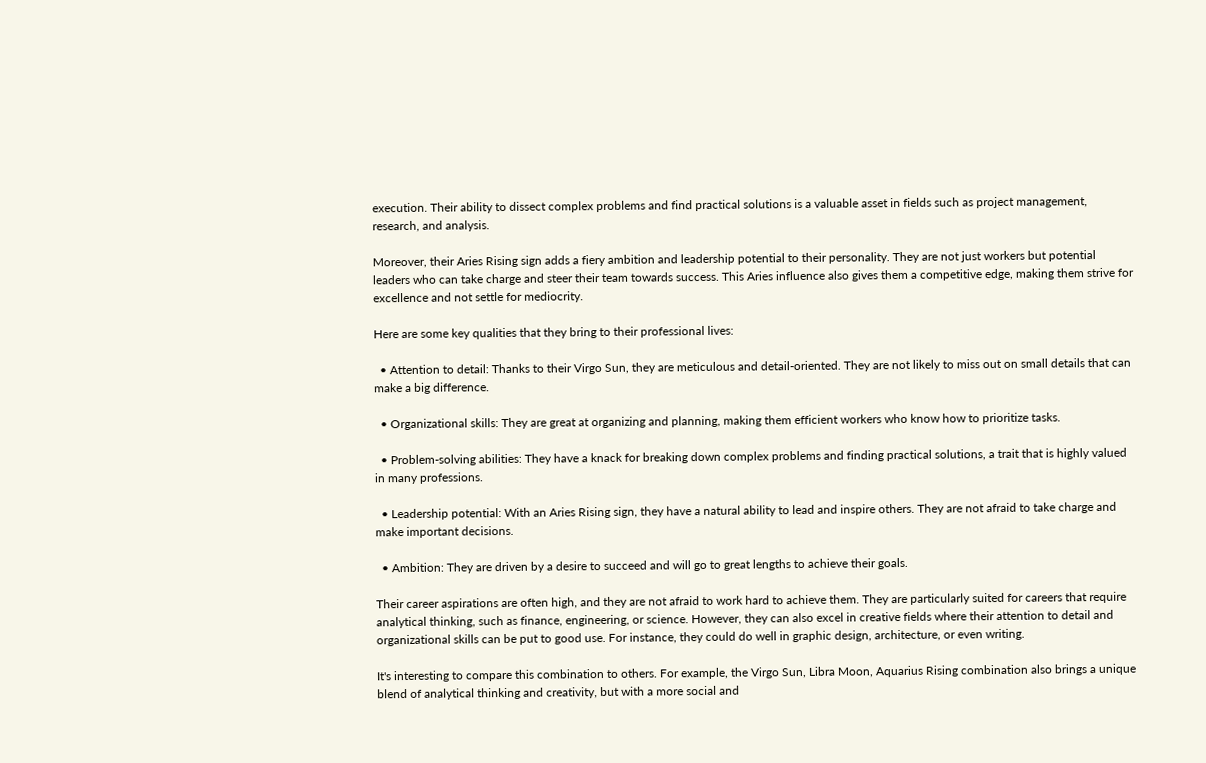execution. Their ability to dissect complex problems and find practical solutions is a valuable asset in fields such as project management, research, and analysis.

Moreover, their Aries Rising sign adds a fiery ambition and leadership potential to their personality. They are not just workers but potential leaders who can take charge and steer their team towards success. This Aries influence also gives them a competitive edge, making them strive for excellence and not settle for mediocrity.

Here are some key qualities that they bring to their professional lives:

  • Attention to detail: Thanks to their Virgo Sun, they are meticulous and detail-oriented. They are not likely to miss out on small details that can make a big difference.

  • Organizational skills: They are great at organizing and planning, making them efficient workers who know how to prioritize tasks.

  • Problem-solving abilities: They have a knack for breaking down complex problems and finding practical solutions, a trait that is highly valued in many professions.

  • Leadership potential: With an Aries Rising sign, they have a natural ability to lead and inspire others. They are not afraid to take charge and make important decisions.

  • Ambition: They are driven by a desire to succeed and will go to great lengths to achieve their goals.

Their career aspirations are often high, and they are not afraid to work hard to achieve them. They are particularly suited for careers that require analytical thinking, such as finance, engineering, or science. However, they can also excel in creative fields where their attention to detail and organizational skills can be put to good use. For instance, they could do well in graphic design, architecture, or even writing.

It's interesting to compare this combination to others. For example, the Virgo Sun, Libra Moon, Aquarius Rising combination also brings a unique blend of analytical thinking and creativity, but with a more social and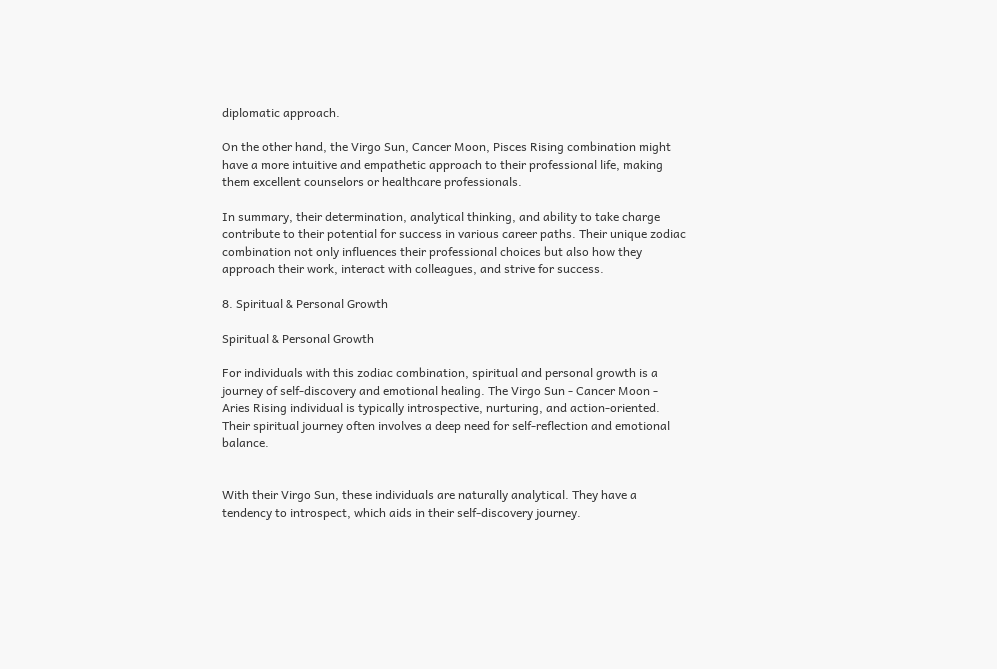diplomatic approach.

On the other hand, the Virgo Sun, Cancer Moon, Pisces Rising combination might have a more intuitive and empathetic approach to their professional life, making them excellent counselors or healthcare professionals.

In summary, their determination, analytical thinking, and ability to take charge contribute to their potential for success in various career paths. Their unique zodiac combination not only influences their professional choices but also how they approach their work, interact with colleagues, and strive for success.

8. Spiritual & Personal Growth

Spiritual & Personal Growth

For individuals with this zodiac combination, spiritual and personal growth is a journey of self-discovery and emotional healing. The Virgo Sun - Cancer Moon - Aries Rising individual is typically introspective, nurturing, and action-oriented. Their spiritual journey often involves a deep need for self-reflection and emotional balance.


With their Virgo Sun, these individuals are naturally analytical. They have a tendency to introspect, which aids in their self-discovery journey.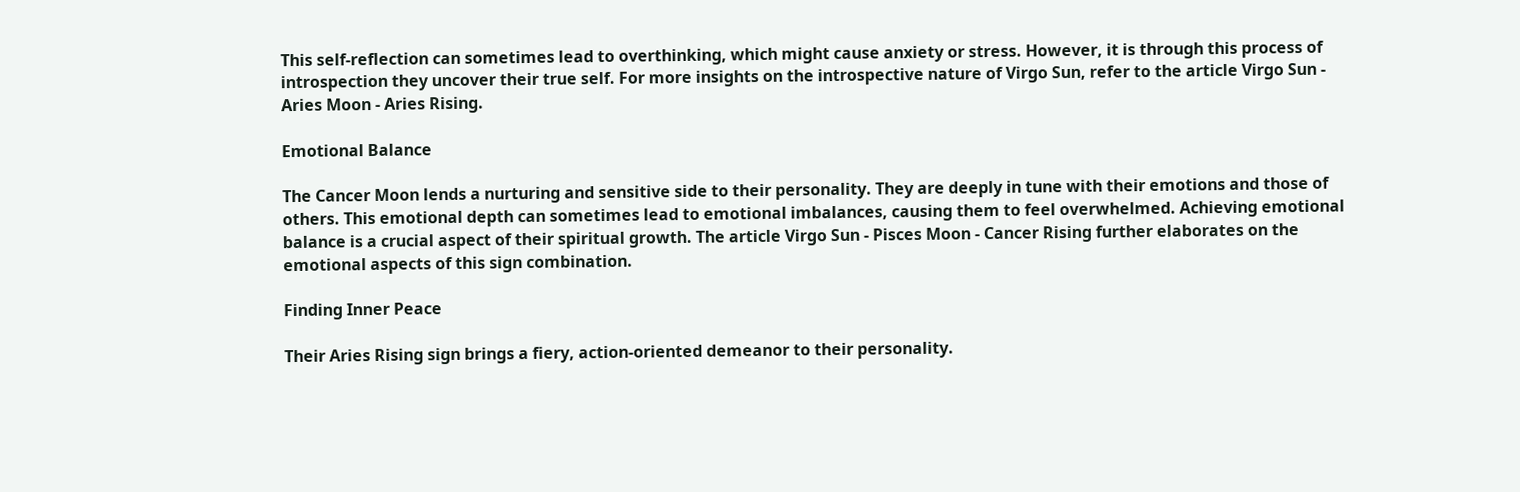This self-reflection can sometimes lead to overthinking, which might cause anxiety or stress. However, it is through this process of introspection they uncover their true self. For more insights on the introspective nature of Virgo Sun, refer to the article Virgo Sun - Aries Moon - Aries Rising.

Emotional Balance

The Cancer Moon lends a nurturing and sensitive side to their personality. They are deeply in tune with their emotions and those of others. This emotional depth can sometimes lead to emotional imbalances, causing them to feel overwhelmed. Achieving emotional balance is a crucial aspect of their spiritual growth. The article Virgo Sun - Pisces Moon - Cancer Rising further elaborates on the emotional aspects of this sign combination.

Finding Inner Peace

Their Aries Rising sign brings a fiery, action-oriented demeanor to their personality.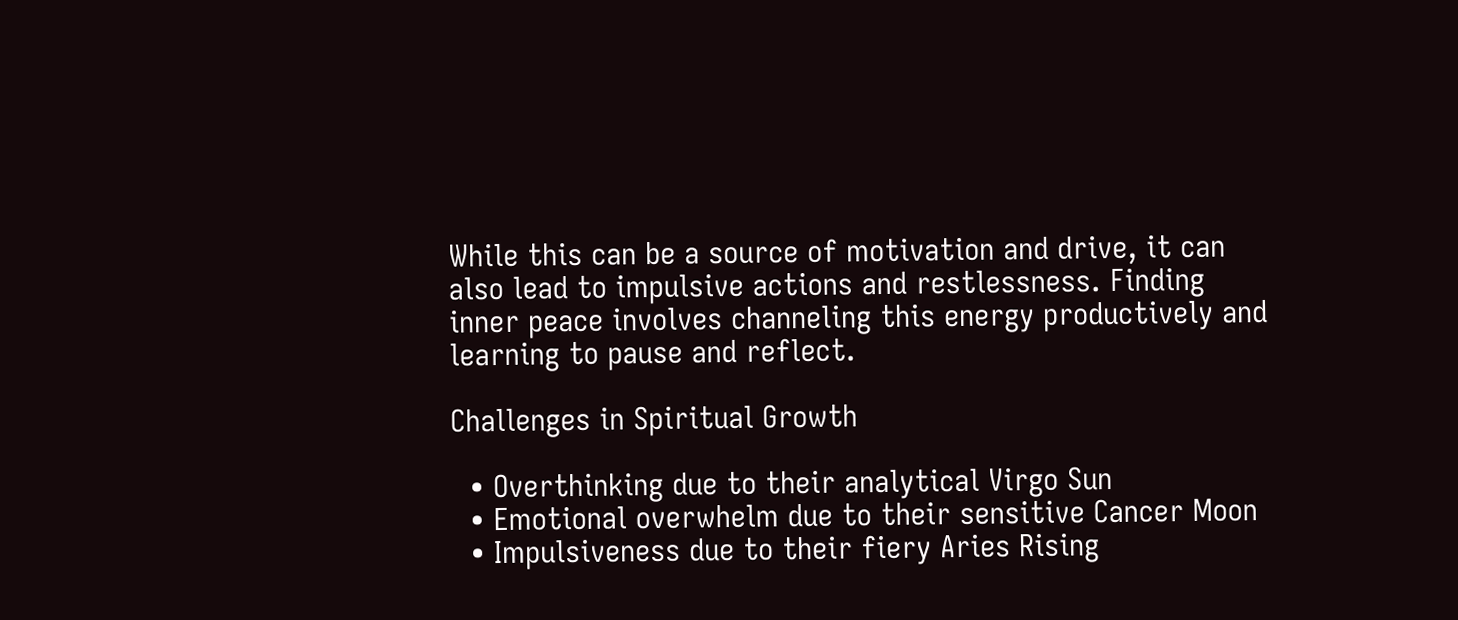While this can be a source of motivation and drive, it can also lead to impulsive actions and restlessness. Finding inner peace involves channeling this energy productively and learning to pause and reflect.

Challenges in Spiritual Growth

  • Overthinking due to their analytical Virgo Sun
  • Emotional overwhelm due to their sensitive Cancer Moon
  • Impulsiveness due to their fiery Aries Rising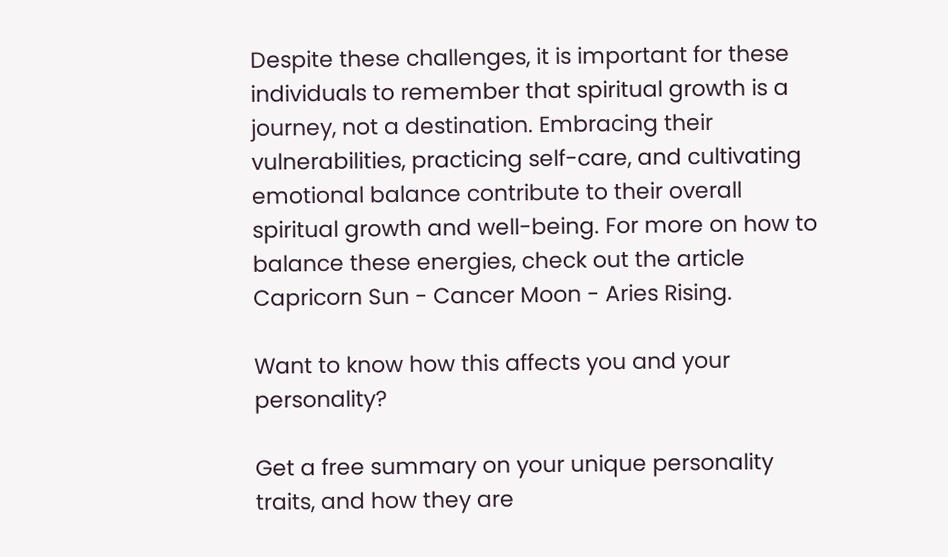Despite these challenges, it is important for these individuals to remember that spiritual growth is a journey, not a destination. Embracing their vulnerabilities, practicing self-care, and cultivating emotional balance contribute to their overall spiritual growth and well-being. For more on how to balance these energies, check out the article Capricorn Sun - Cancer Moon - Aries Rising.

Want to know how this affects you and your personality?

Get a free summary on your unique personality traits, and how they are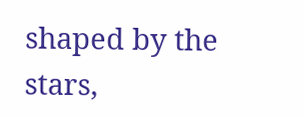shaped by the stars,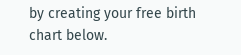by creating your free birth chart below.